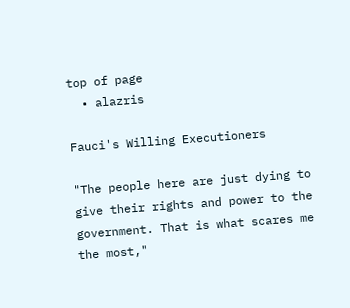top of page
  • alazris

Fauci's Willing Executioners

"The people here are just dying to give their rights and power to the government. That is what scares me the most,"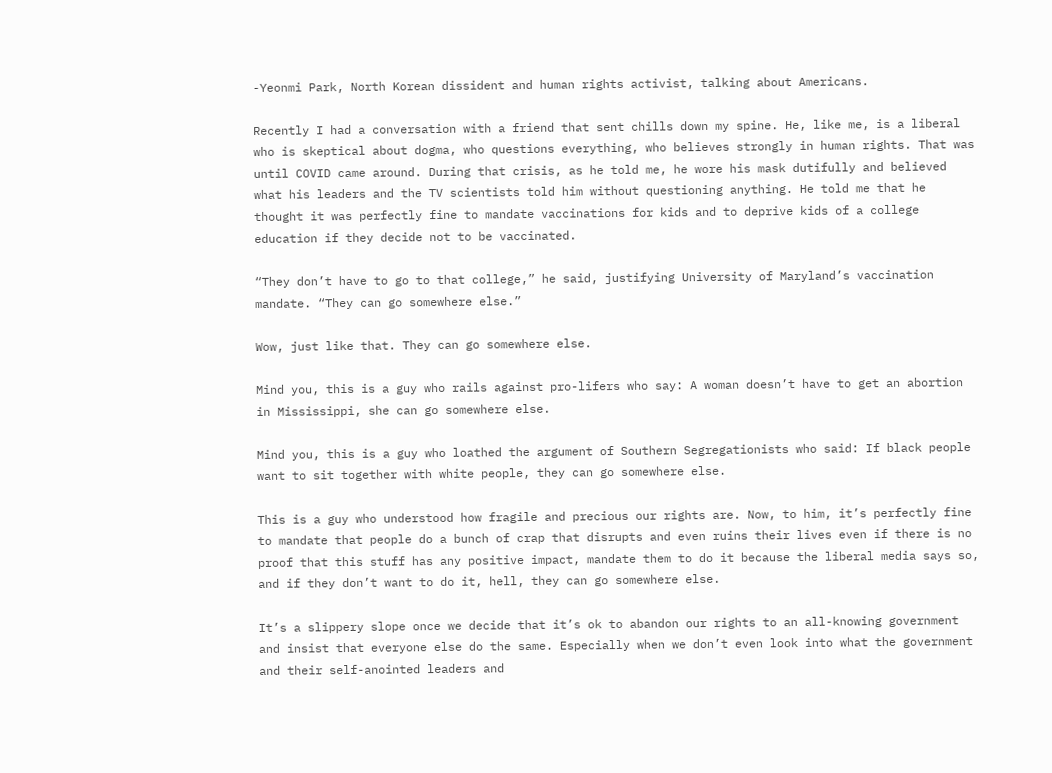-Yeonmi Park, North Korean dissident and human rights activist, talking about Americans.

Recently I had a conversation with a friend that sent chills down my spine. He, like me, is a liberal who is skeptical about dogma, who questions everything, who believes strongly in human rights. That was until COVID came around. During that crisis, as he told me, he wore his mask dutifully and believed what his leaders and the TV scientists told him without questioning anything. He told me that he thought it was perfectly fine to mandate vaccinations for kids and to deprive kids of a college education if they decide not to be vaccinated.

“They don’t have to go to that college,” he said, justifying University of Maryland’s vaccination mandate. “They can go somewhere else.”

Wow, just like that. They can go somewhere else.

Mind you, this is a guy who rails against pro-lifers who say: A woman doesn’t have to get an abortion in Mississippi, she can go somewhere else.

Mind you, this is a guy who loathed the argument of Southern Segregationists who said: If black people want to sit together with white people, they can go somewhere else.

This is a guy who understood how fragile and precious our rights are. Now, to him, it’s perfectly fine to mandate that people do a bunch of crap that disrupts and even ruins their lives even if there is no proof that this stuff has any positive impact, mandate them to do it because the liberal media says so, and if they don’t want to do it, hell, they can go somewhere else.

It’s a slippery slope once we decide that it’s ok to abandon our rights to an all-knowing government and insist that everyone else do the same. Especially when we don’t even look into what the government and their self-anointed leaders and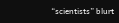“scientists” blurt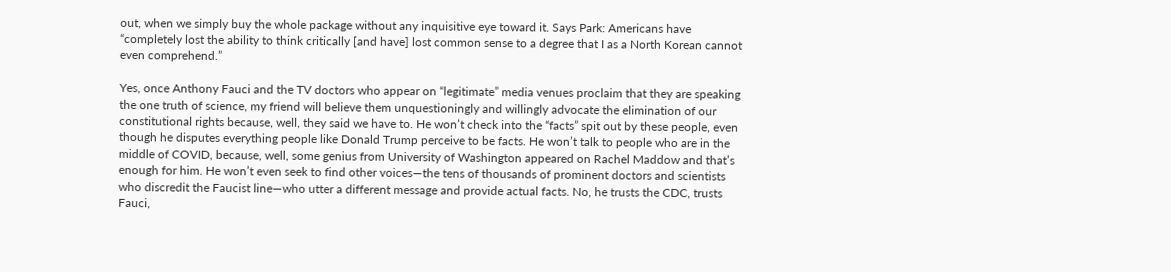out, when we simply buy the whole package without any inquisitive eye toward it. Says Park: Americans have “completely lost the ability to think critically [and have] lost common sense to a degree that I as a North Korean cannot even comprehend.”

Yes, once Anthony Fauci and the TV doctors who appear on “legitimate” media venues proclaim that they are speaking the one truth of science, my friend will believe them unquestioningly and willingly advocate the elimination of our constitutional rights because, well, they said we have to. He won’t check into the “facts” spit out by these people, even though he disputes everything people like Donald Trump perceive to be facts. He won’t talk to people who are in the middle of COVID, because, well, some genius from University of Washington appeared on Rachel Maddow and that’s enough for him. He won’t even seek to find other voices—the tens of thousands of prominent doctors and scientists who discredit the Faucist line—who utter a different message and provide actual facts. No, he trusts the CDC, trusts Fauci,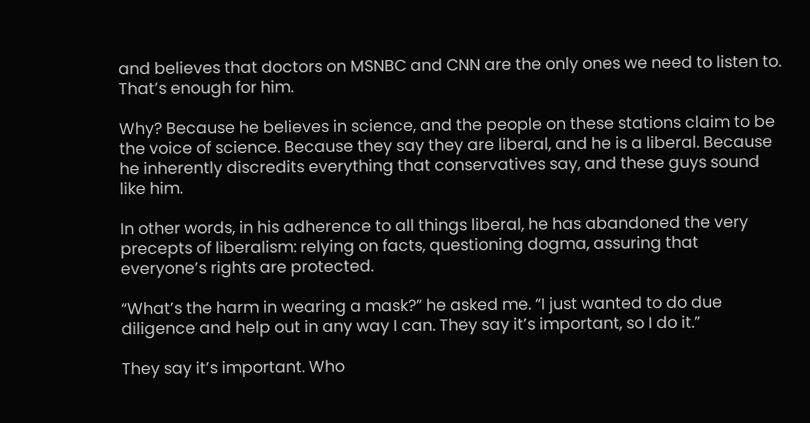and believes that doctors on MSNBC and CNN are the only ones we need to listen to. That’s enough for him.

Why? Because he believes in science, and the people on these stations claim to be the voice of science. Because they say they are liberal, and he is a liberal. Because he inherently discredits everything that conservatives say, and these guys sound like him.

In other words, in his adherence to all things liberal, he has abandoned the very precepts of liberalism: relying on facts, questioning dogma, assuring that everyone’s rights are protected.

“What’s the harm in wearing a mask?” he asked me. “I just wanted to do due diligence and help out in any way I can. They say it’s important, so I do it.”

They say it’s important. Who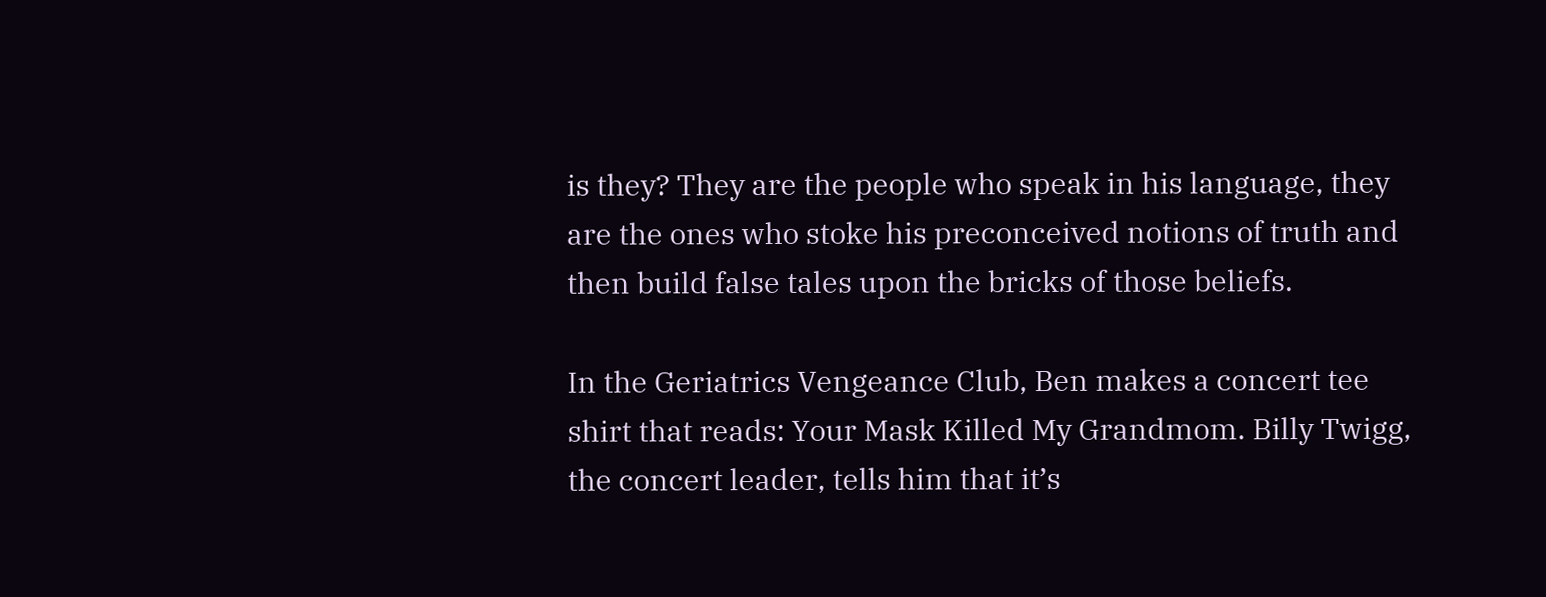is they? They are the people who speak in his language, they are the ones who stoke his preconceived notions of truth and then build false tales upon the bricks of those beliefs.

In the Geriatrics Vengeance Club, Ben makes a concert tee shirt that reads: Your Mask Killed My Grandmom. Billy Twigg, the concert leader, tells him that it’s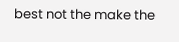best not the make the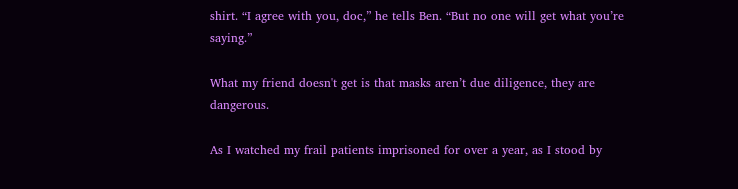shirt. “I agree with you, doc,” he tells Ben. “But no one will get what you’re saying.”

What my friend doesn't get is that masks aren’t due diligence, they are dangerous.

As I watched my frail patients imprisoned for over a year, as I stood by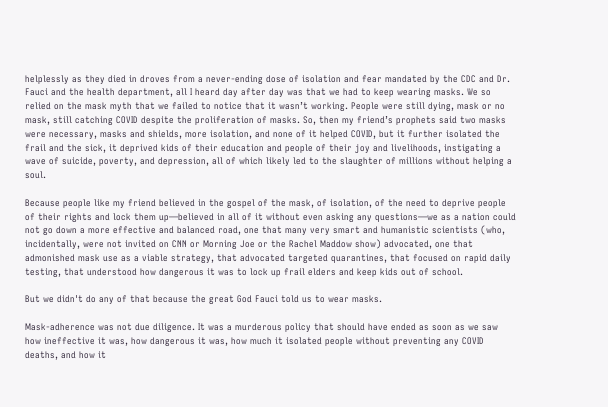helplessly as they died in droves from a never-ending dose of isolation and fear mandated by the CDC and Dr. Fauci and the health department, all I heard day after day was that we had to keep wearing masks. We so relied on the mask myth that we failed to notice that it wasn’t working. People were still dying, mask or no mask, still catching COVID despite the proliferation of masks. So, then my friend’s prophets said two masks were necessary, masks and shields, more isolation, and none of it helped COVID, but it further isolated the frail and the sick, it deprived kids of their education and people of their joy and livelihoods, instigating a wave of suicide, poverty, and depression, all of which likely led to the slaughter of millions without helping a soul.

Because people like my friend believed in the gospel of the mask, of isolation, of the need to deprive people of their rights and lock them up—believed in all of it without even asking any questions—we as a nation could not go down a more effective and balanced road, one that many very smart and humanistic scientists (who, incidentally, were not invited on CNN or Morning Joe or the Rachel Maddow show) advocated, one that admonished mask use as a viable strategy, that advocated targeted quarantines, that focused on rapid daily testing, that understood how dangerous it was to lock up frail elders and keep kids out of school.

But we didn't do any of that because the great God Fauci told us to wear masks.

Mask-adherence was not due diligence. It was a murderous policy that should have ended as soon as we saw how ineffective it was, how dangerous it was, how much it isolated people without preventing any COVID deaths, and how it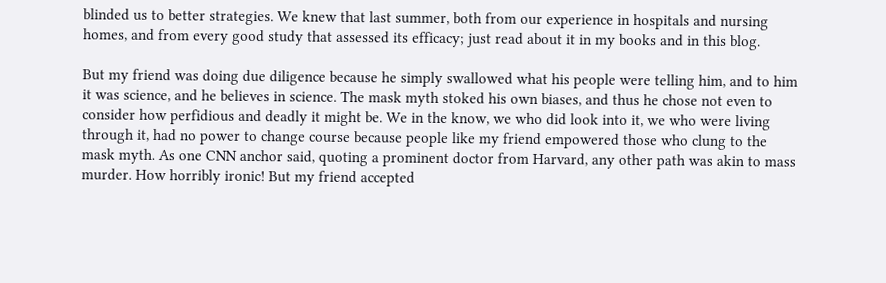blinded us to better strategies. We knew that last summer, both from our experience in hospitals and nursing homes, and from every good study that assessed its efficacy; just read about it in my books and in this blog.

But my friend was doing due diligence because he simply swallowed what his people were telling him, and to him it was science, and he believes in science. The mask myth stoked his own biases, and thus he chose not even to consider how perfidious and deadly it might be. We in the know, we who did look into it, we who were living through it, had no power to change course because people like my friend empowered those who clung to the mask myth. As one CNN anchor said, quoting a prominent doctor from Harvard, any other path was akin to mass murder. How horribly ironic! But my friend accepted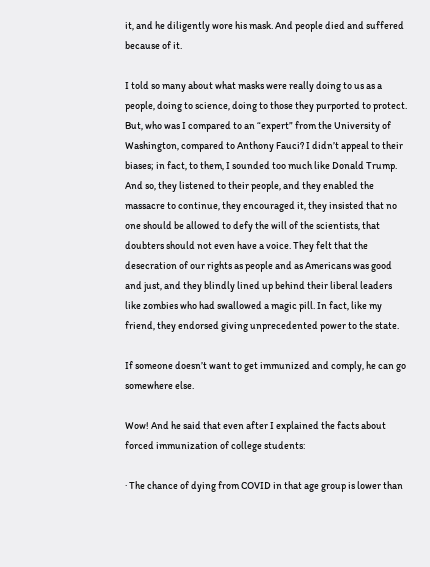it, and he diligently wore his mask. And people died and suffered because of it.

I told so many about what masks were really doing to us as a people, doing to science, doing to those they purported to protect. But, who was I compared to an “expert” from the University of Washington, compared to Anthony Fauci? I didn’t appeal to their biases; in fact, to them, I sounded too much like Donald Trump. And so, they listened to their people, and they enabled the massacre to continue, they encouraged it, they insisted that no one should be allowed to defy the will of the scientists, that doubters should not even have a voice. They felt that the desecration of our rights as people and as Americans was good and just, and they blindly lined up behind their liberal leaders like zombies who had swallowed a magic pill. In fact, like my friend, they endorsed giving unprecedented power to the state.

If someone doesn’t want to get immunized and comply, he can go somewhere else.

Wow! And he said that even after I explained the facts about forced immunization of college students:

· The chance of dying from COVID in that age group is lower than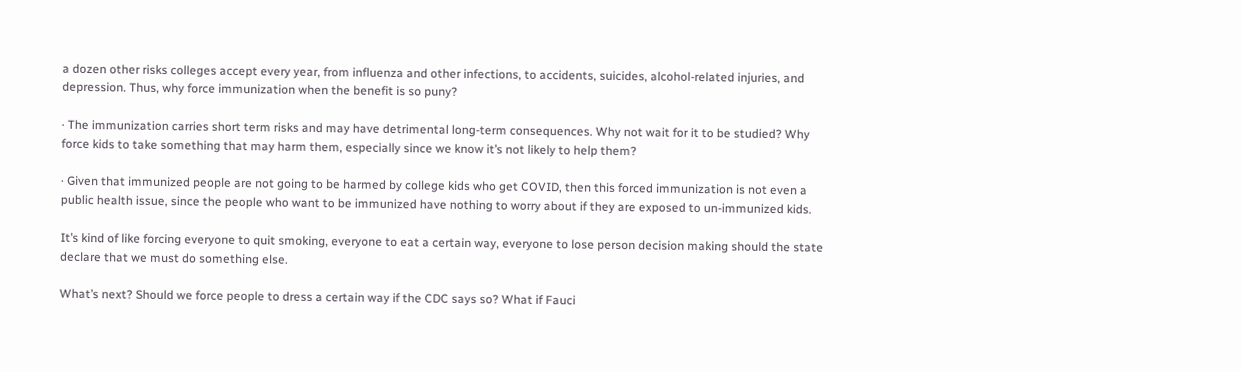a dozen other risks colleges accept every year, from influenza and other infections, to accidents, suicides, alcohol-related injuries, and depression. Thus, why force immunization when the benefit is so puny?

· The immunization carries short term risks and may have detrimental long-term consequences. Why not wait for it to be studied? Why force kids to take something that may harm them, especially since we know it’s not likely to help them?

· Given that immunized people are not going to be harmed by college kids who get COVID, then this forced immunization is not even a public health issue, since the people who want to be immunized have nothing to worry about if they are exposed to un-immunized kids.

It’s kind of like forcing everyone to quit smoking, everyone to eat a certain way, everyone to lose person decision making should the state declare that we must do something else.

What’s next? Should we force people to dress a certain way if the CDC says so? What if Fauci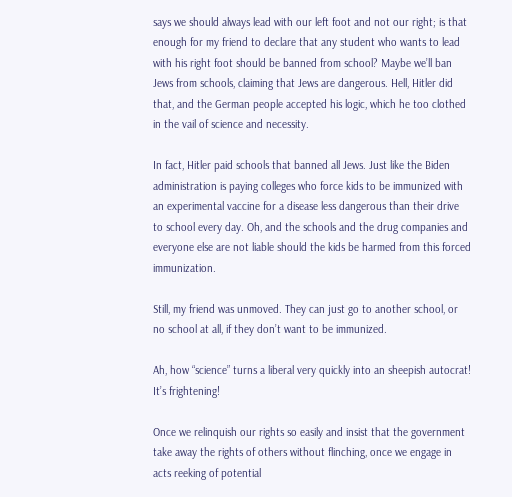says we should always lead with our left foot and not our right; is that enough for my friend to declare that any student who wants to lead with his right foot should be banned from school? Maybe we’ll ban Jews from schools, claiming that Jews are dangerous. Hell, Hitler did that, and the German people accepted his logic, which he too clothed in the vail of science and necessity.

In fact, Hitler paid schools that banned all Jews. Just like the Biden administration is paying colleges who force kids to be immunized with an experimental vaccine for a disease less dangerous than their drive to school every day. Oh, and the schools and the drug companies and everyone else are not liable should the kids be harmed from this forced immunization.

Still, my friend was unmoved. They can just go to another school, or no school at all, if they don’t want to be immunized.

Ah, how “science” turns a liberal very quickly into an sheepish autocrat! It’s frightening!

Once we relinquish our rights so easily and insist that the government take away the rights of others without flinching, once we engage in acts reeking of potential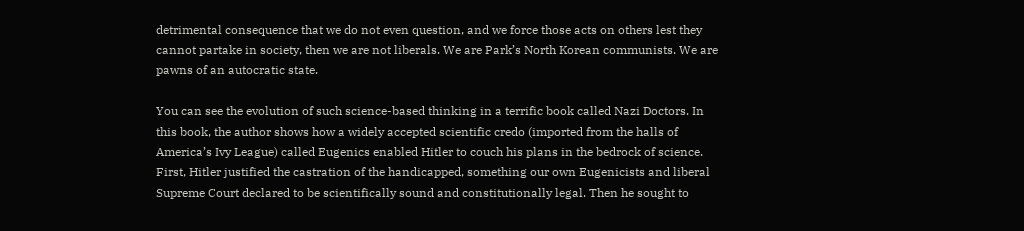detrimental consequence that we do not even question, and we force those acts on others lest they cannot partake in society, then we are not liberals. We are Park’s North Korean communists. We are pawns of an autocratic state.

You can see the evolution of such science-based thinking in a terrific book called Nazi Doctors. In this book, the author shows how a widely accepted scientific credo (imported from the halls of America’s Ivy League) called Eugenics enabled Hitler to couch his plans in the bedrock of science. First, Hitler justified the castration of the handicapped, something our own Eugenicists and liberal Supreme Court declared to be scientifically sound and constitutionally legal. Then he sought to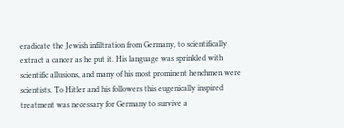eradicate the Jewish infiltration from Germany, to scientifically extract a cancer as he put it. His language was sprinkled with scientific allusions, and many of his most prominent henchmen were scientists. To Hitler and his followers this eugenically inspired treatment was necessary for Germany to survive a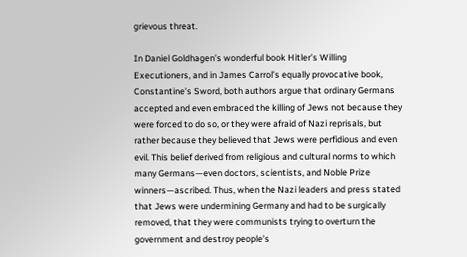grievous threat.

In Daniel Goldhagen’s wonderful book Hitler’s Willing Executioners, and in James Carrol’s equally provocative book, Constantine’s Sword, both authors argue that ordinary Germans accepted and even embraced the killing of Jews not because they were forced to do so, or they were afraid of Nazi reprisals, but rather because they believed that Jews were perfidious and even evil. This belief derived from religious and cultural norms to which many Germans—even doctors, scientists, and Noble Prize winners—ascribed. Thus, when the Nazi leaders and press stated that Jews were undermining Germany and had to be surgically removed, that they were communists trying to overturn the government and destroy people’s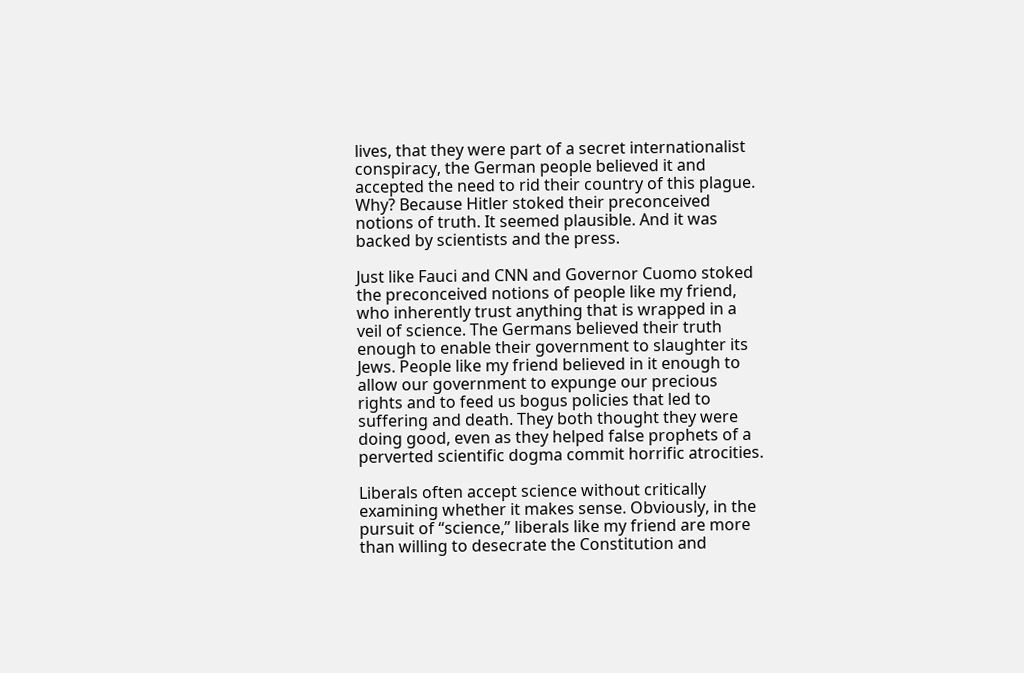lives, that they were part of a secret internationalist conspiracy, the German people believed it and accepted the need to rid their country of this plague. Why? Because Hitler stoked their preconceived notions of truth. It seemed plausible. And it was backed by scientists and the press.

Just like Fauci and CNN and Governor Cuomo stoked the preconceived notions of people like my friend, who inherently trust anything that is wrapped in a veil of science. The Germans believed their truth enough to enable their government to slaughter its Jews. People like my friend believed in it enough to allow our government to expunge our precious rights and to feed us bogus policies that led to suffering and death. They both thought they were doing good, even as they helped false prophets of a perverted scientific dogma commit horrific atrocities.

Liberals often accept science without critically examining whether it makes sense. Obviously, in the pursuit of “science,” liberals like my friend are more than willing to desecrate the Constitution and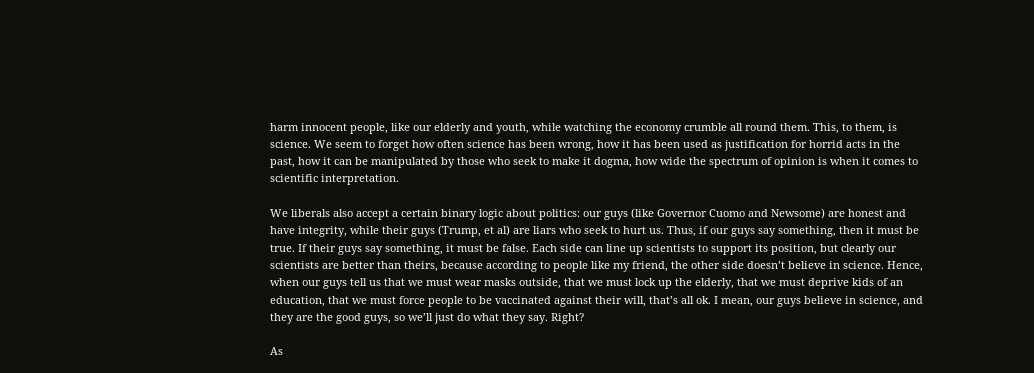harm innocent people, like our elderly and youth, while watching the economy crumble all round them. This, to them, is science. We seem to forget how often science has been wrong, how it has been used as justification for horrid acts in the past, how it can be manipulated by those who seek to make it dogma, how wide the spectrum of opinion is when it comes to scientific interpretation.

We liberals also accept a certain binary logic about politics: our guys (like Governor Cuomo and Newsome) are honest and have integrity, while their guys (Trump, et al) are liars who seek to hurt us. Thus, if our guys say something, then it must be true. If their guys say something, it must be false. Each side can line up scientists to support its position, but clearly our scientists are better than theirs, because according to people like my friend, the other side doesn’t believe in science. Hence, when our guys tell us that we must wear masks outside, that we must lock up the elderly, that we must deprive kids of an education, that we must force people to be vaccinated against their will, that’s all ok. I mean, our guys believe in science, and they are the good guys, so we’ll just do what they say. Right?

As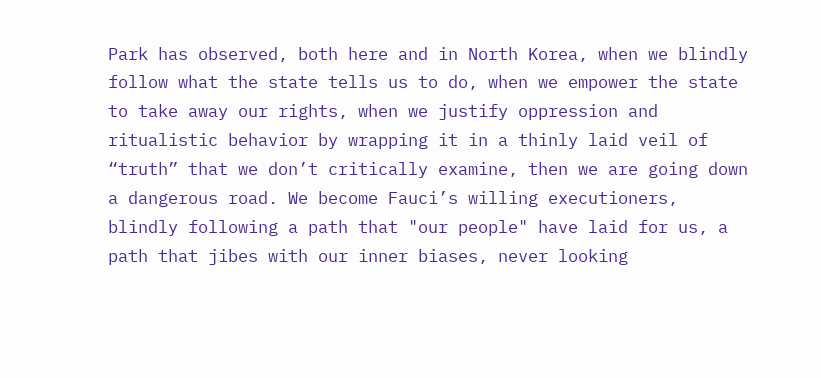Park has observed, both here and in North Korea, when we blindly follow what the state tells us to do, when we empower the state to take away our rights, when we justify oppression and ritualistic behavior by wrapping it in a thinly laid veil of “truth” that we don’t critically examine, then we are going down a dangerous road. We become Fauci’s willing executioners, blindly following a path that "our people" have laid for us, a path that jibes with our inner biases, never looking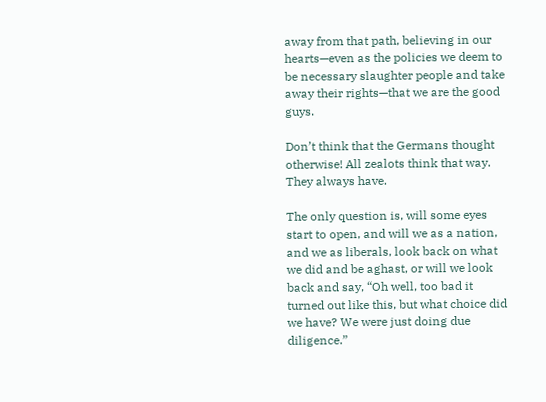away from that path, believing in our hearts—even as the policies we deem to be necessary slaughter people and take away their rights—that we are the good guys.

Don’t think that the Germans thought otherwise! All zealots think that way. They always have.

The only question is, will some eyes start to open, and will we as a nation, and we as liberals, look back on what we did and be aghast, or will we look back and say, “Oh well, too bad it turned out like this, but what choice did we have? We were just doing due diligence.”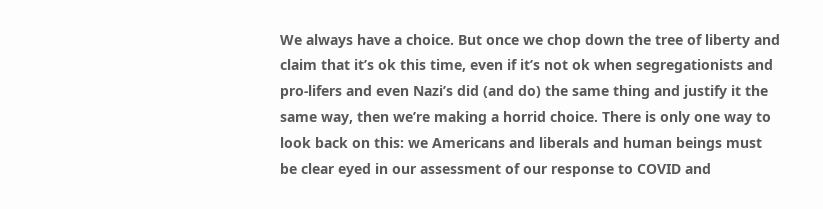We always have a choice. But once we chop down the tree of liberty and claim that it’s ok this time, even if it’s not ok when segregationists and pro-lifers and even Nazi’s did (and do) the same thing and justify it the same way, then we’re making a horrid choice. There is only one way to look back on this: we Americans and liberals and human beings must be clear eyed in our assessment of our response to COVID and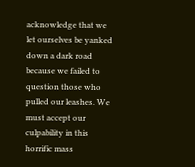acknowledge that we let ourselves be yanked down a dark road because we failed to question those who pulled our leashes. We must accept our culpability in this horrific mass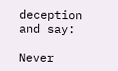deception and say:

Never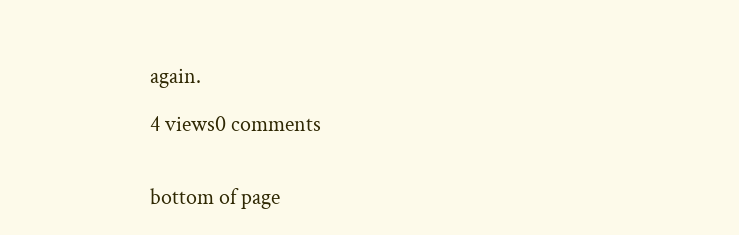again.

4 views0 comments


bottom of page